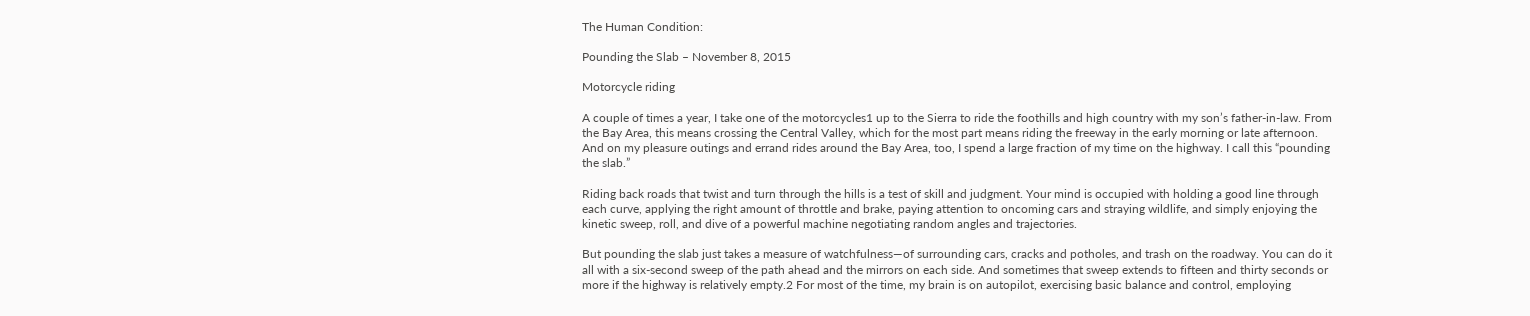The Human Condition:

Pounding the Slab – November 8, 2015

Motorcycle riding

A couple of times a year, I take one of the motorcycles1 up to the Sierra to ride the foothills and high country with my son’s father-in-law. From the Bay Area, this means crossing the Central Valley, which for the most part means riding the freeway in the early morning or late afternoon. And on my pleasure outings and errand rides around the Bay Area, too, I spend a large fraction of my time on the highway. I call this “pounding the slab.”

Riding back roads that twist and turn through the hills is a test of skill and judgment. Your mind is occupied with holding a good line through each curve, applying the right amount of throttle and brake, paying attention to oncoming cars and straying wildlife, and simply enjoying the kinetic sweep, roll, and dive of a powerful machine negotiating random angles and trajectories.

But pounding the slab just takes a measure of watchfulness—of surrounding cars, cracks and potholes, and trash on the roadway. You can do it all with a six-second sweep of the path ahead and the mirrors on each side. And sometimes that sweep extends to fifteen and thirty seconds or more if the highway is relatively empty.2 For most of the time, my brain is on autopilot, exercising basic balance and control, employing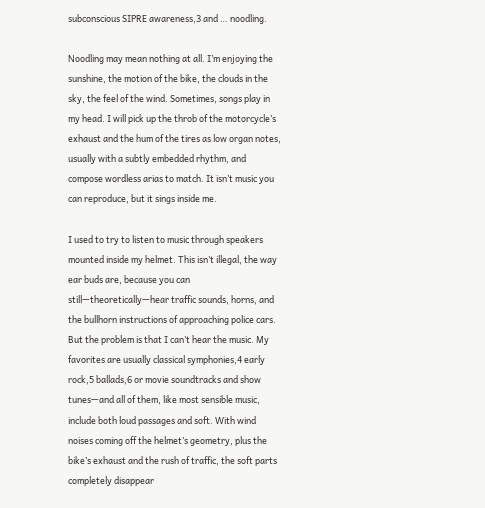subconscious SIPRE awareness,3 and … noodling.

Noodling may mean nothing at all. I’m enjoying the sunshine, the motion of the bike, the clouds in the sky, the feel of the wind. Sometimes, songs play in my head. I will pick up the throb of the motorcycle’s exhaust and the hum of the tires as low organ notes, usually with a subtly embedded rhythm, and compose wordless arias to match. It isn’t music you can reproduce, but it sings inside me.

I used to try to listen to music through speakers mounted inside my helmet. This isn’t illegal, the way ear buds are, because you can still—theoretically—hear traffic sounds, horns, and the bullhorn instructions of approaching police cars. But the problem is that I can’t hear the music. My favorites are usually classical symphonies,4 early rock,5 ballads,6 or movie soundtracks and show tunes—and all of them, like most sensible music, include both loud passages and soft. With wind noises coming off the helmet’s geometry, plus the bike’s exhaust and the rush of traffic, the soft parts completely disappear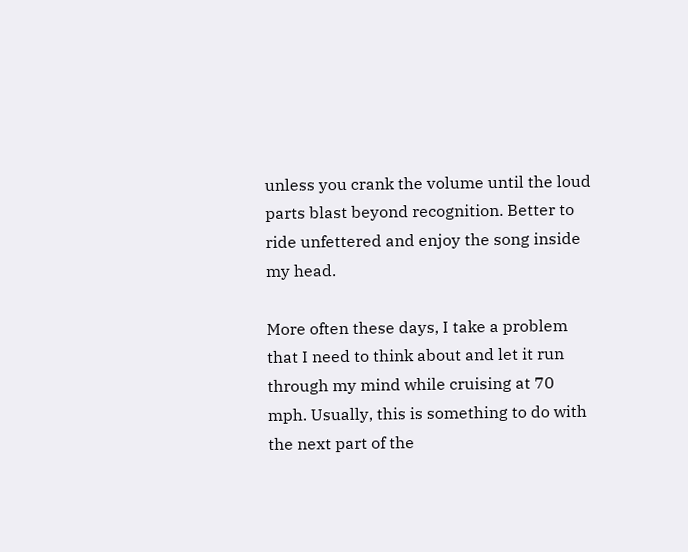unless you crank the volume until the loud parts blast beyond recognition. Better to ride unfettered and enjoy the song inside my head.

More often these days, I take a problem that I need to think about and let it run through my mind while cruising at 70 mph. Usually, this is something to do with the next part of the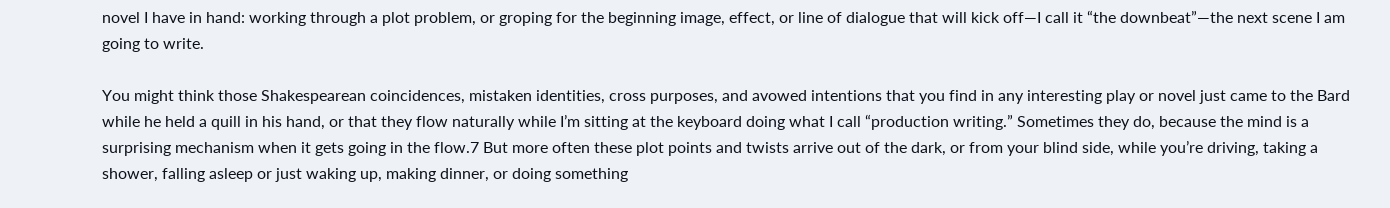novel I have in hand: working through a plot problem, or groping for the beginning image, effect, or line of dialogue that will kick off—I call it “the downbeat”—the next scene I am going to write.

You might think those Shakespearean coincidences, mistaken identities, cross purposes, and avowed intentions that you find in any interesting play or novel just came to the Bard while he held a quill in his hand, or that they flow naturally while I’m sitting at the keyboard doing what I call “production writing.” Sometimes they do, because the mind is a surprising mechanism when it gets going in the flow.7 But more often these plot points and twists arrive out of the dark, or from your blind side, while you’re driving, taking a shower, falling asleep or just waking up, making dinner, or doing something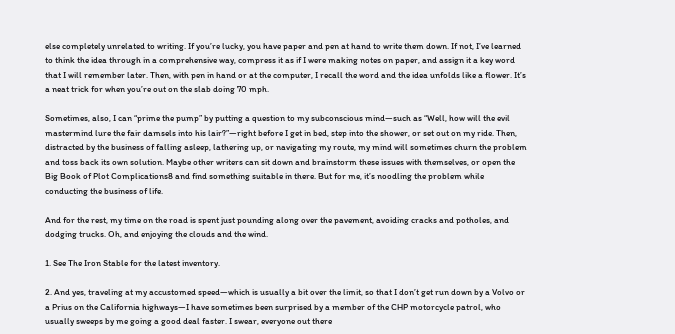else completely unrelated to writing. If you’re lucky, you have paper and pen at hand to write them down. If not, I’ve learned to think the idea through in a comprehensive way, compress it as if I were making notes on paper, and assign it a key word that I will remember later. Then, with pen in hand or at the computer, I recall the word and the idea unfolds like a flower. It’s a neat trick for when you’re out on the slab doing 70 mph.

Sometimes, also, I can “prime the pump” by putting a question to my subconscious mind—such as “Well, how will the evil mastermind lure the fair damsels into his lair?”—right before I get in bed, step into the shower, or set out on my ride. Then, distracted by the business of falling asleep, lathering up, or navigating my route, my mind will sometimes churn the problem and toss back its own solution. Maybe other writers can sit down and brainstorm these issues with themselves, or open the Big Book of Plot Complications8 and find something suitable in there. But for me, it’s noodling the problem while conducting the business of life.

And for the rest, my time on the road is spent just pounding along over the pavement, avoiding cracks and potholes, and dodging trucks. Oh, and enjoying the clouds and the wind.

1. See The Iron Stable for the latest inventory.

2. And yes, traveling at my accustomed speed—which is usually a bit over the limit, so that I don’t get run down by a Volvo or a Prius on the California highways—I have sometimes been surprised by a member of the CHP motorcycle patrol, who usually sweeps by me going a good deal faster. I swear, everyone out there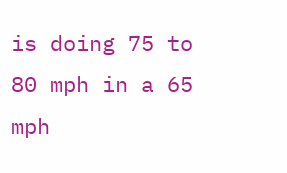is doing 75 to 80 mph in a 65 mph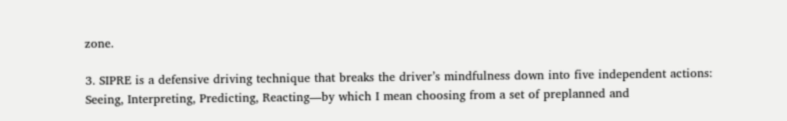zone.

3. SIPRE is a defensive driving technique that breaks the driver’s mindfulness down into five independent actions: Seeing, Interpreting, Predicting, Reacting—by which I mean choosing from a set of preplanned and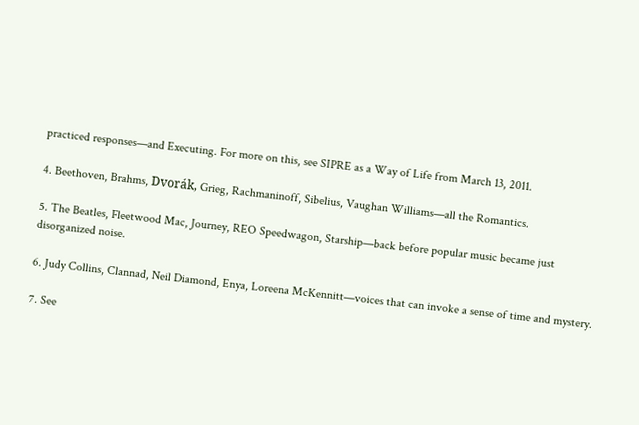practiced responses—and Executing. For more on this, see SIPRE as a Way of Life from March 13, 2011.

4. Beethoven, Brahms, Dvorák, Grieg, Rachmaninoff, Sibelius, Vaughan Williams—all the Romantics.

5. The Beatles, Fleetwood Mac, Journey, REO Speedwagon, Starship—back before popular music became just disorganized noise.

6. Judy Collins, Clannad, Neil Diamond, Enya, Loreena McKennitt—voices that can invoke a sense of time and mystery.

7. See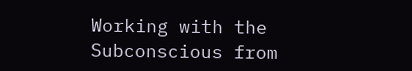Working with the Subconscious from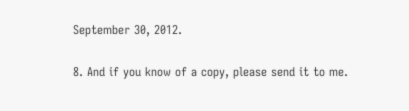September 30, 2012.

8. And if you know of a copy, please send it to me.